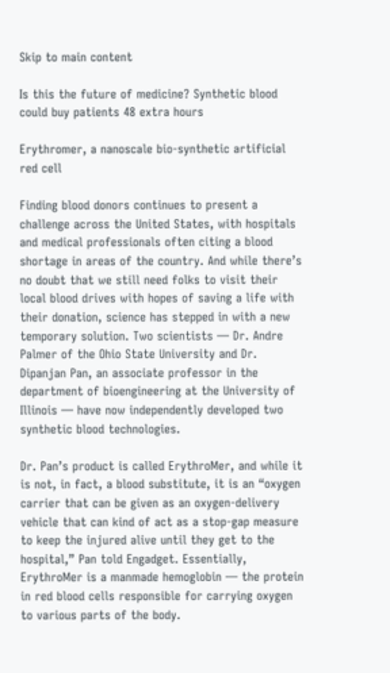Skip to main content

Is this the future of medicine? Synthetic blood could buy patients 48 extra hours

Erythromer, a nanoscale bio-synthetic artificial red cell

Finding blood donors continues to present a challenge across the United States, with hospitals and medical professionals often citing a blood shortage in areas of the country. And while there’s no doubt that we still need folks to visit their local blood drives with hopes of saving a life with their donation, science has stepped in with a new temporary solution. Two scientists — Dr. Andre Palmer of the Ohio State University and Dr. Dipanjan Pan, an associate professor in the department of bioengineering at the University of Illinois — have now independently developed two synthetic blood technologies.

Dr. Pan’s product is called ErythroMer, and while it is not, in fact, a blood substitute, it is an “oxygen carrier that can be given as an oxygen-delivery vehicle that can kind of act as a stop-gap measure to keep the injured alive until they get to the hospital,” Pan told Engadget. Essentially, ErythroMer is a manmade hemoglobin — the protein in red blood cells responsible for carrying oxygen to various parts of the body.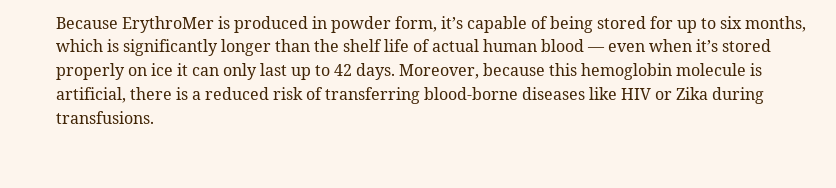Because ErythroMer is produced in powder form, it’s capable of being stored for up to six months, which is significantly longer than the shelf life of actual human blood — even when it’s stored properly on ice it can only last up to 42 days. Moreover, because this hemoglobin molecule is artificial, there is a reduced risk of transferring blood-borne diseases like HIV or Zika during transfusions.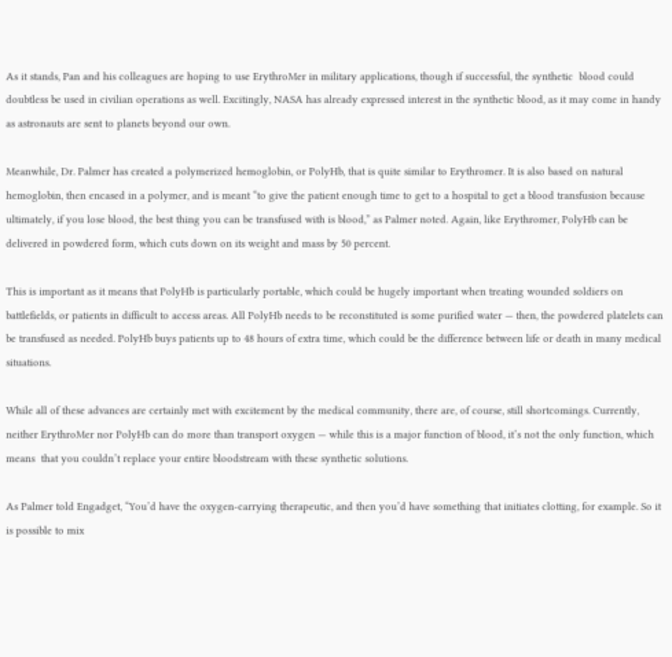As it stands, Pan and his colleagues are hoping to use ErythroMer in military applications, though if successful, the synthetic  blood could doubtless be used in civilian operations as well. Excitingly, NASA has already expressed interest in the synthetic blood, as it may come in handy as astronauts are sent to planets beyond our own.

Meanwhile, Dr. Palmer has created a polymerized hemoglobin, or PolyHb, that is quite similar to Erythromer. It is also based on natural hemoglobin, then encased in a polymer, and is meant “to give the patient enough time to get to a hospital to get a blood transfusion because ultimately, if you lose blood, the best thing you can be transfused with is blood,” as Palmer noted. Again, like Erythromer, PolyHb can be delivered in powdered form, which cuts down on its weight and mass by 50 percent.

This is important as it means that PolyHb is particularly portable, which could be hugely important when treating wounded soldiers on battlefields, or patients in difficult to access areas. All PolyHb needs to be reconstituted is some purified water — then, the powdered platelets can be transfused as needed. PolyHb buys patients up to 48 hours of extra time, which could be the difference between life or death in many medical situations.

While all of these advances are certainly met with excitement by the medical community, there are, of course, still shortcomings. Currently, neither ErythroMer nor PolyHb can do more than transport oxygen — while this is a major function of blood, it’s not the only function, which means  that you couldn’t replace your entire bloodstream with these synthetic solutions.

As Palmer told Engadget, “You’d have the oxygen-carrying therapeutic, and then you’d have something that initiates clotting, for example. So it is possible to mix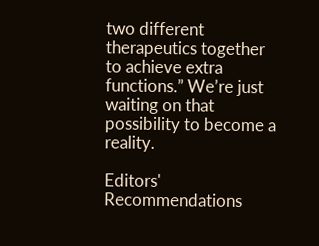two different therapeutics together to achieve extra functions.” We’re just waiting on that possibility to become a reality.

Editors' Recommendations